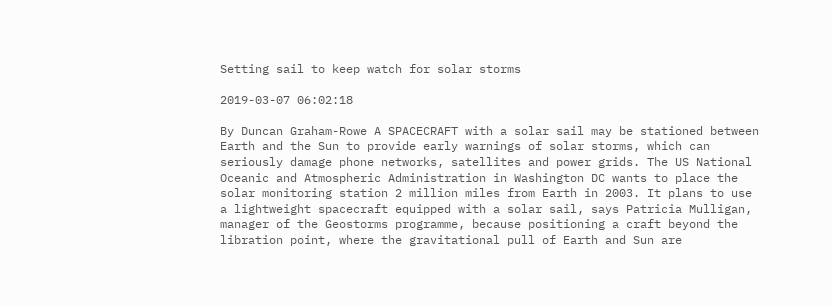Setting sail to keep watch for solar storms

2019-03-07 06:02:18

By Duncan Graham-Rowe A SPACECRAFT with a solar sail may be stationed between Earth and the Sun to provide early warnings of solar storms, which can seriously damage phone networks, satellites and power grids. The US National Oceanic and Atmospheric Administration in Washington DC wants to place the solar monitoring station 2 million miles from Earth in 2003. It plans to use a lightweight spacecraft equipped with a solar sail, says Patricia Mulligan, manager of the Geostorms programme, because positioning a craft beyond the libration point, where the gravitational pull of Earth and Sun are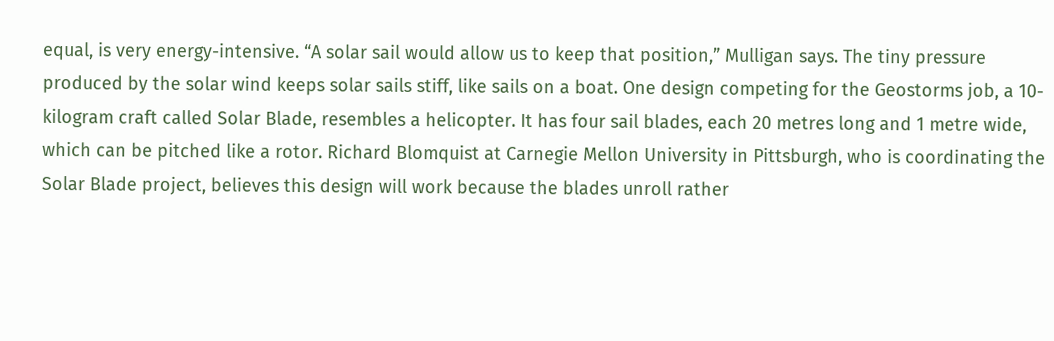equal, is very energy-intensive. “A solar sail would allow us to keep that position,” Mulligan says. The tiny pressure produced by the solar wind keeps solar sails stiff, like sails on a boat. One design competing for the Geostorms job, a 10-kilogram craft called Solar Blade, resembles a helicopter. It has four sail blades, each 20 metres long and 1 metre wide, which can be pitched like a rotor. Richard Blomquist at Carnegie Mellon University in Pittsburgh, who is coordinating the Solar Blade project, believes this design will work because the blades unroll rather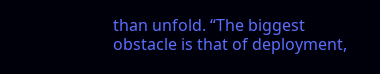than unfold. “The biggest obstacle is that of deployment,